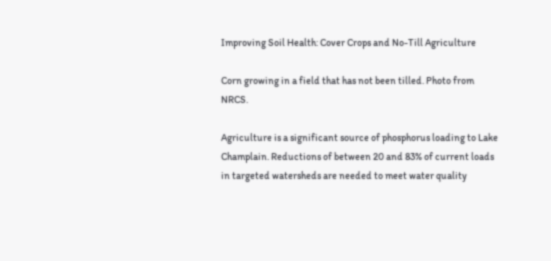Improving Soil Health: Cover Crops and No-Till Agriculture

Corn growing in a field that has not been tilled. Photo from NRCS.

Agriculture is a significant source of phosphorus loading to Lake Champlain. Reductions of between 20 and 83% of current loads in targeted watersheds are needed to meet water quality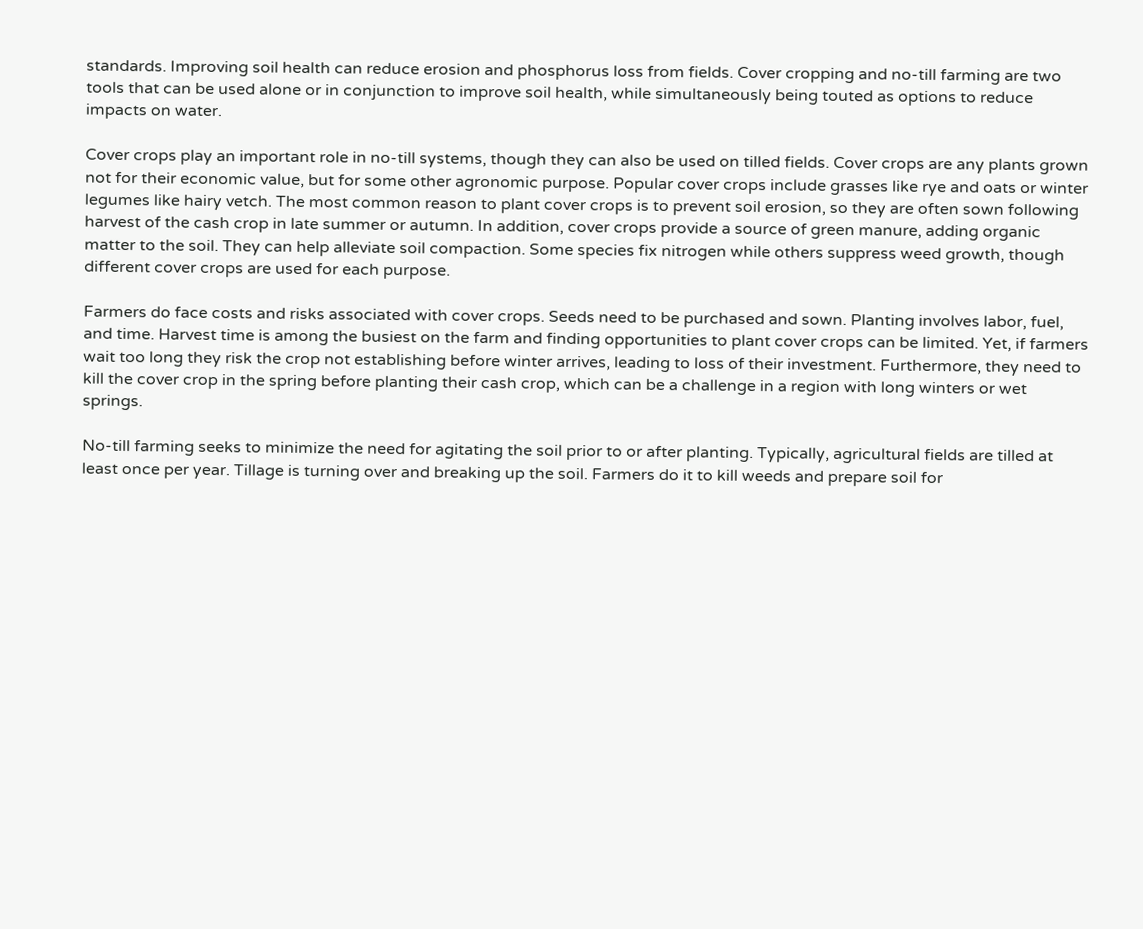standards. Improving soil health can reduce erosion and phosphorus loss from fields. Cover cropping and no-till farming are two tools that can be used alone or in conjunction to improve soil health, while simultaneously being touted as options to reduce impacts on water.

Cover crops play an important role in no-till systems, though they can also be used on tilled fields. Cover crops are any plants grown not for their economic value, but for some other agronomic purpose. Popular cover crops include grasses like rye and oats or winter legumes like hairy vetch. The most common reason to plant cover crops is to prevent soil erosion, so they are often sown following harvest of the cash crop in late summer or autumn. In addition, cover crops provide a source of green manure, adding organic matter to the soil. They can help alleviate soil compaction. Some species fix nitrogen while others suppress weed growth, though different cover crops are used for each purpose.

Farmers do face costs and risks associated with cover crops. Seeds need to be purchased and sown. Planting involves labor, fuel, and time. Harvest time is among the busiest on the farm and finding opportunities to plant cover crops can be limited. Yet, if farmers wait too long they risk the crop not establishing before winter arrives, leading to loss of their investment. Furthermore, they need to kill the cover crop in the spring before planting their cash crop, which can be a challenge in a region with long winters or wet springs.

No-till farming seeks to minimize the need for agitating the soil prior to or after planting. Typically, agricultural fields are tilled at least once per year. Tillage is turning over and breaking up the soil. Farmers do it to kill weeds and prepare soil for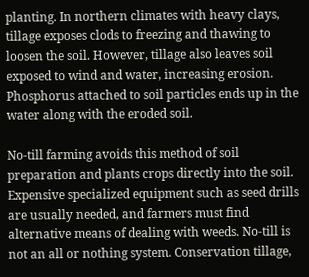planting. In northern climates with heavy clays, tillage exposes clods to freezing and thawing to loosen the soil. However, tillage also leaves soil exposed to wind and water, increasing erosion. Phosphorus attached to soil particles ends up in the water along with the eroded soil.

No-till farming avoids this method of soil preparation and plants crops directly into the soil. Expensive specialized equipment such as seed drills are usually needed, and farmers must find alternative means of dealing with weeds. No-till is not an all or nothing system. Conservation tillage,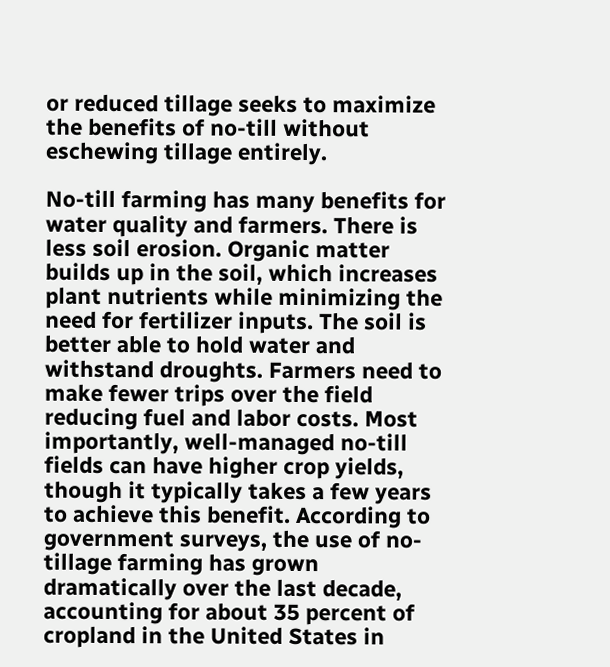or reduced tillage seeks to maximize the benefits of no-till without eschewing tillage entirely.

No-till farming has many benefits for water quality and farmers. There is less soil erosion. Organic matter builds up in the soil, which increases plant nutrients while minimizing the need for fertilizer inputs. The soil is better able to hold water and withstand droughts. Farmers need to make fewer trips over the field reducing fuel and labor costs. Most importantly, well-managed no-till fields can have higher crop yields, though it typically takes a few years to achieve this benefit. According to government surveys, the use of no-tillage farming has grown dramatically over the last decade, accounting for about 35 percent of cropland in the United States in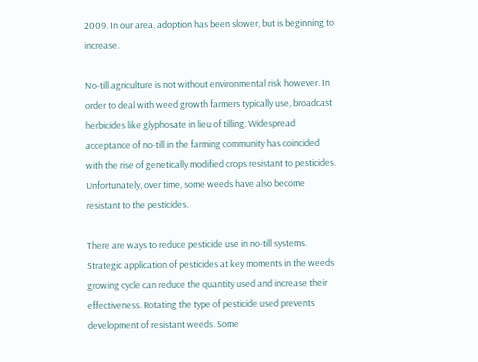2009. In our area, adoption has been slower, but is beginning to increase.

No-till agriculture is not without environmental risk however. In order to deal with weed growth farmers typically use, broadcast herbicides like glyphosate in lieu of tilling. Widespread acceptance of no-till in the farming community has coincided with the rise of genetically modified crops resistant to pesticides. Unfortunately, over time, some weeds have also become resistant to the pesticides.

There are ways to reduce pesticide use in no-till systems. Strategic application of pesticides at key moments in the weeds growing cycle can reduce the quantity used and increase their effectiveness. Rotating the type of pesticide used prevents development of resistant weeds. Some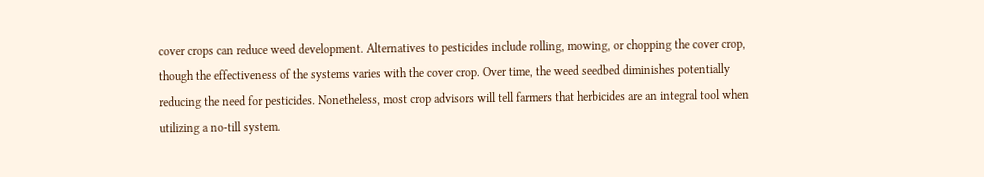cover crops can reduce weed development. Alternatives to pesticides include rolling, mowing, or chopping the cover crop, though the effectiveness of the systems varies with the cover crop. Over time, the weed seedbed diminishes potentially reducing the need for pesticides. Nonetheless, most crop advisors will tell farmers that herbicides are an integral tool when utilizing a no-till system.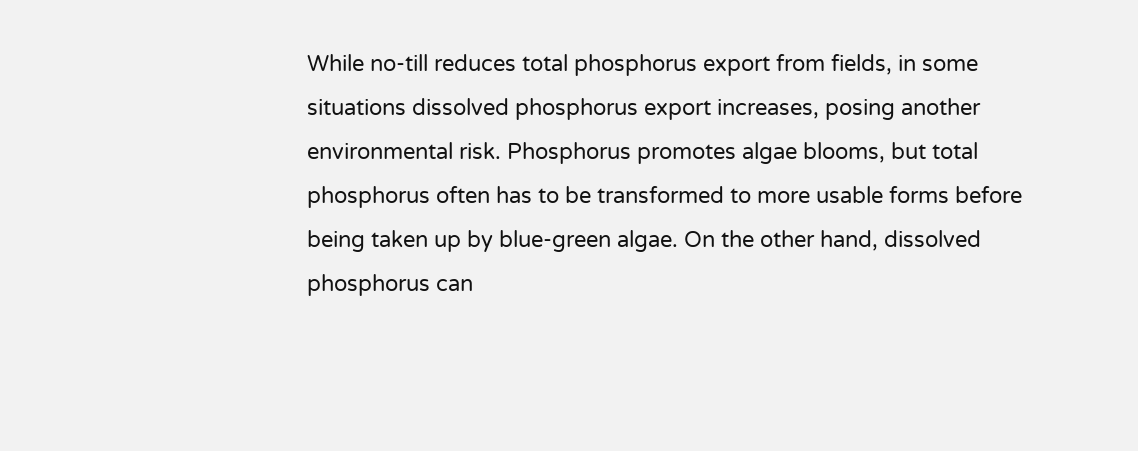While no-till reduces total phosphorus export from fields, in some situations dissolved phosphorus export increases, posing another environmental risk. Phosphorus promotes algae blooms, but total phosphorus often has to be transformed to more usable forms before being taken up by blue-green algae. On the other hand, dissolved phosphorus can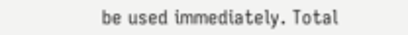be used immediately. Total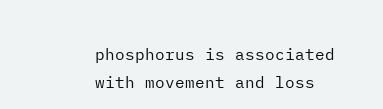phosphorus is associated with movement and loss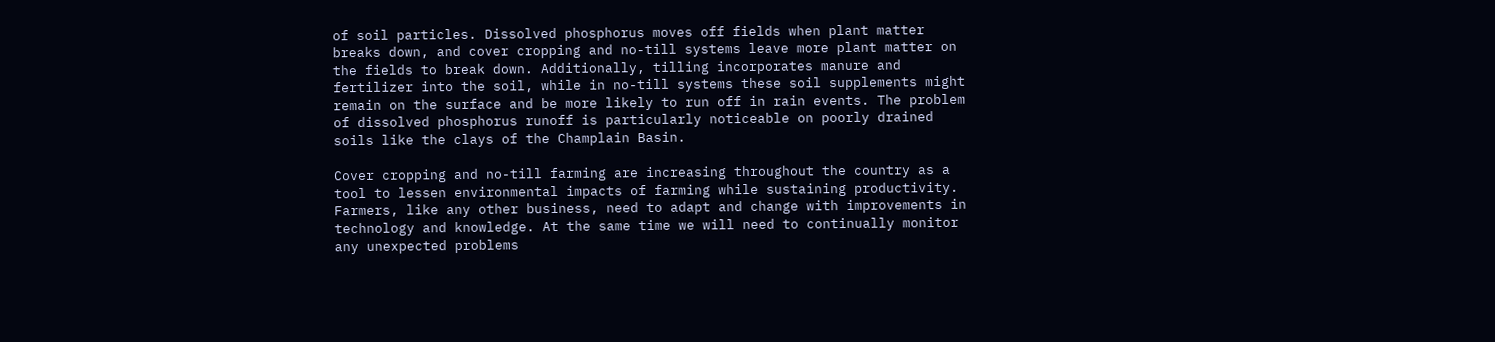of soil particles. Dissolved phosphorus moves off fields when plant matter breaks down, and cover cropping and no-till systems leave more plant matter on the fields to break down. Additionally, tilling incorporates manure and fertilizer into the soil, while in no-till systems these soil supplements might remain on the surface and be more likely to run off in rain events. The problem of dissolved phosphorus runoff is particularly noticeable on poorly drained soils like the clays of the Champlain Basin.

Cover cropping and no-till farming are increasing throughout the country as a tool to lessen environmental impacts of farming while sustaining productivity. Farmers, like any other business, need to adapt and change with improvements in technology and knowledge. At the same time we will need to continually monitor any unexpected problems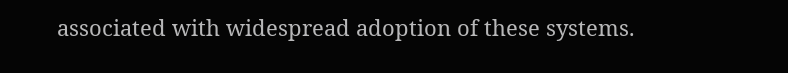associated with widespread adoption of these systems.